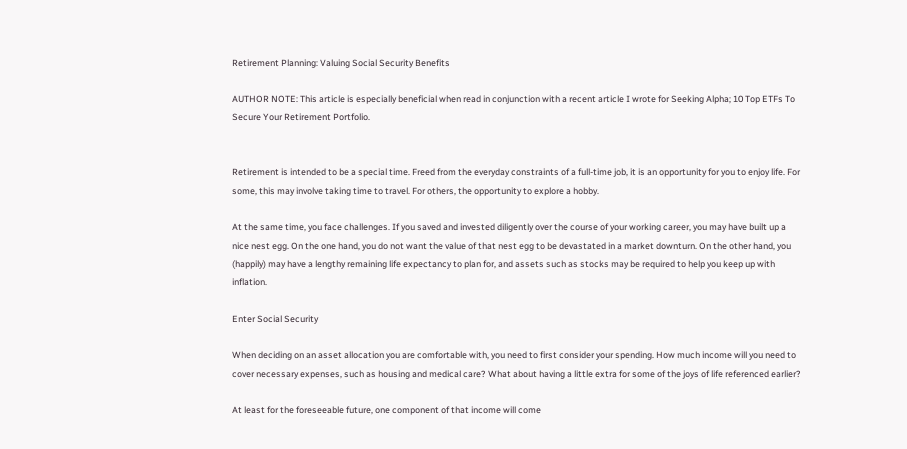Retirement Planning: Valuing Social Security Benefits

AUTHOR NOTE: This article is especially beneficial when read in conjunction with a recent article I wrote for Seeking Alpha; 10 Top ETFs To Secure Your Retirement Portfolio.


Retirement is intended to be a special time. Freed from the everyday constraints of a full-time job, it is an opportunity for you to enjoy life. For some, this may involve taking time to travel. For others, the opportunity to explore a hobby.

At the same time, you face challenges. If you saved and invested diligently over the course of your working career, you may have built up a nice nest egg. On the one hand, you do not want the value of that nest egg to be devastated in a market downturn. On the other hand, you (happily) may have a lengthy remaining life expectancy to plan for, and assets such as stocks may be required to help you keep up with inflation.

Enter Social Security

When deciding on an asset allocation you are comfortable with, you need to first consider your spending. How much income will you need to cover necessary expenses, such as housing and medical care? What about having a little extra for some of the joys of life referenced earlier?

At least for the foreseeable future, one component of that income will come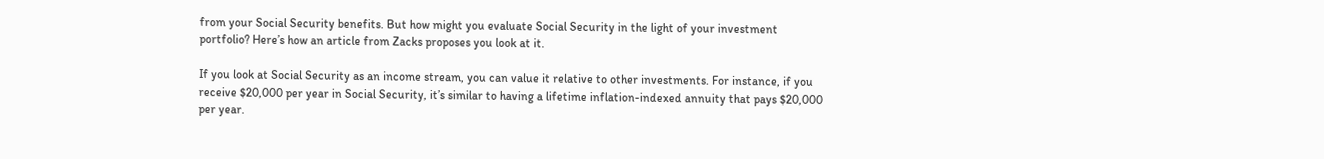from your Social Security benefits. But how might you evaluate Social Security in the light of your investment portfolio? Here’s how an article from Zacks proposes you look at it.

If you look at Social Security as an income stream, you can value it relative to other investments. For instance, if you receive $20,000 per year in Social Security, it’s similar to having a lifetime inflation-indexed annuity that pays $20,000 per year.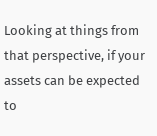Looking at things from that perspective, if your assets can be expected to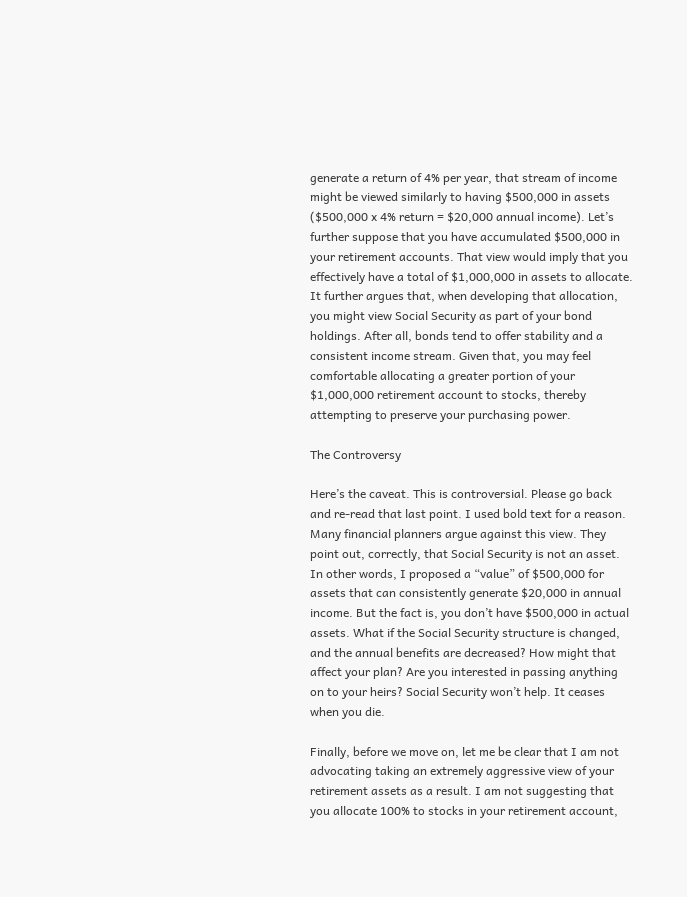generate a return of 4% per year, that stream of income might be viewed similarly to having $500,000 in assets ($500,000 x 4% return = $20,000 annual income). Let’s further suppose that you have accumulated $500,000 in your retirement accounts. That view would imply that you effectively have a total of $1,000,000 in assets to allocate. It further argues that, when developing that allocation, you might view Social Security as part of your bond holdings. After all, bonds tend to offer stability and a consistent income stream. Given that, you may feel comfortable allocating a greater portion of your $1,000,000 retirement account to stocks, thereby attempting to preserve your purchasing power.

The Controversy

Here’s the caveat. This is controversial. Please go back and re-read that last point. I used bold text for a reason. Many financial planners argue against this view. They point out, correctly, that Social Security is not an asset. In other words, I proposed a “value” of $500,000 for assets that can consistently generate $20,000 in annual income. But the fact is, you don’t have $500,000 in actual assets. What if the Social Security structure is changed, and the annual benefits are decreased? How might that affect your plan? Are you interested in passing anything on to your heirs? Social Security won’t help. It ceases when you die.

Finally, before we move on, let me be clear that I am not advocating taking an extremely aggressive view of your retirement assets as a result. I am not suggesting that you allocate 100% to stocks in your retirement account,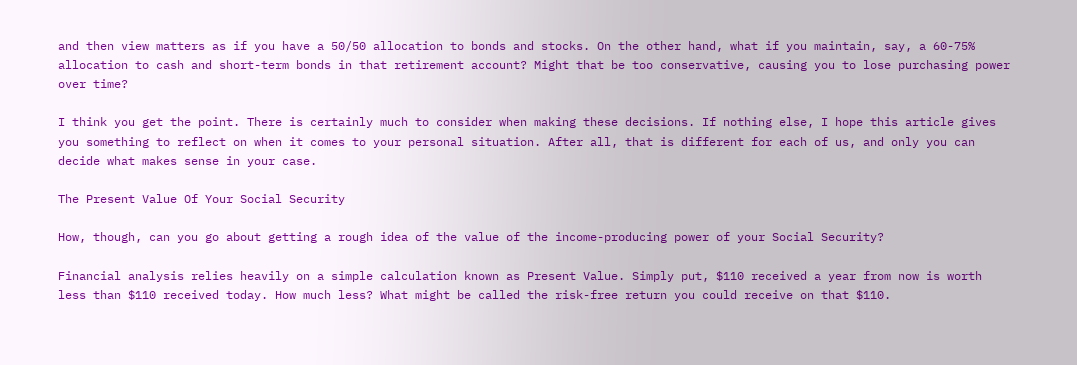and then view matters as if you have a 50/50 allocation to bonds and stocks. On the other hand, what if you maintain, say, a 60-75% allocation to cash and short-term bonds in that retirement account? Might that be too conservative, causing you to lose purchasing power over time?

I think you get the point. There is certainly much to consider when making these decisions. If nothing else, I hope this article gives you something to reflect on when it comes to your personal situation. After all, that is different for each of us, and only you can decide what makes sense in your case.

The Present Value Of Your Social Security

How, though, can you go about getting a rough idea of the value of the income-producing power of your Social Security?

Financial analysis relies heavily on a simple calculation known as Present Value. Simply put, $110 received a year from now is worth less than $110 received today. How much less? What might be called the risk-free return you could receive on that $110.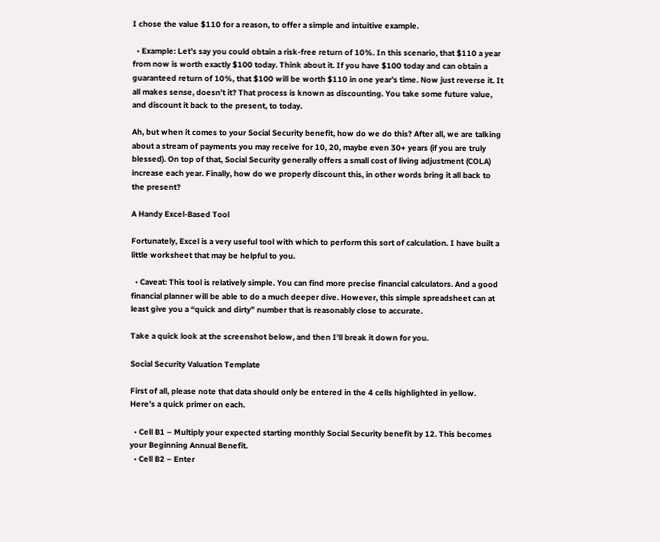I chose the value $110 for a reason, to offer a simple and intuitive example.

  • Example: Let’s say you could obtain a risk-free return of 10%. In this scenario, that $110 a year from now is worth exactly $100 today. Think about it. If you have $100 today and can obtain a guaranteed return of 10%, that $100 will be worth $110 in one year’s time. Now just reverse it. It all makes sense, doesn’t it? That process is known as discounting. You take some future value, and discount it back to the present, to today.

Ah, but when it comes to your Social Security benefit, how do we do this? After all, we are talking about a stream of payments you may receive for 10, 20, maybe even 30+ years (if you are truly blessed). On top of that, Social Security generally offers a small cost of living adjustment (COLA) increase each year. Finally, how do we properly discount this, in other words bring it all back to the present?

A Handy Excel-Based Tool

Fortunately, Excel is a very useful tool with which to perform this sort of calculation. I have built a little worksheet that may be helpful to you.

  • Caveat: This tool is relatively simple. You can find more precise financial calculators. And a good financial planner will be able to do a much deeper dive. However, this simple spreadsheet can at least give you a “quick and dirty” number that is reasonably close to accurate.

Take a quick look at the screenshot below, and then I’ll break it down for you.

Social Security Valuation Template

First of all, please note that data should only be entered in the 4 cells highlighted in yellow. Here’s a quick primer on each.

  • Cell B1 – Multiply your expected starting monthly Social Security benefit by 12. This becomes your Beginning Annual Benefit.
  • Cell B2 – Enter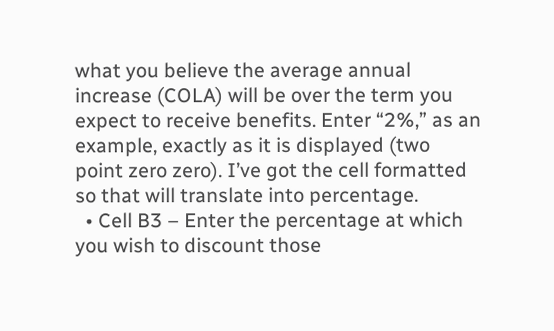what you believe the average annual increase (COLA) will be over the term you expect to receive benefits. Enter “2%,” as an example, exactly as it is displayed (two point zero zero). I’ve got the cell formatted so that will translate into percentage.
  • Cell B3 – Enter the percentage at which you wish to discount those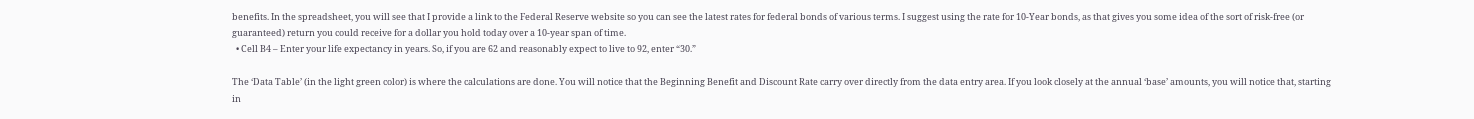benefits. In the spreadsheet, you will see that I provide a link to the Federal Reserve website so you can see the latest rates for federal bonds of various terms. I suggest using the rate for 10-Year bonds, as that gives you some idea of the sort of risk-free (or guaranteed) return you could receive for a dollar you hold today over a 10-year span of time.
  • Cell B4 – Enter your life expectancy in years. So, if you are 62 and reasonably expect to live to 92, enter “30.”

The ‘Data Table’ (in the light green color) is where the calculations are done. You will notice that the Beginning Benefit and Discount Rate carry over directly from the data entry area. If you look closely at the annual ‘base’ amounts, you will notice that, starting in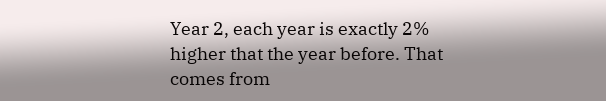Year 2, each year is exactly 2% higher that the year before. That comes from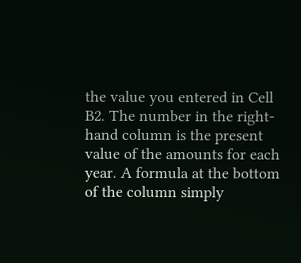the value you entered in Cell B2. The number in the right-hand column is the present value of the amounts for each year. A formula at the bottom of the column simply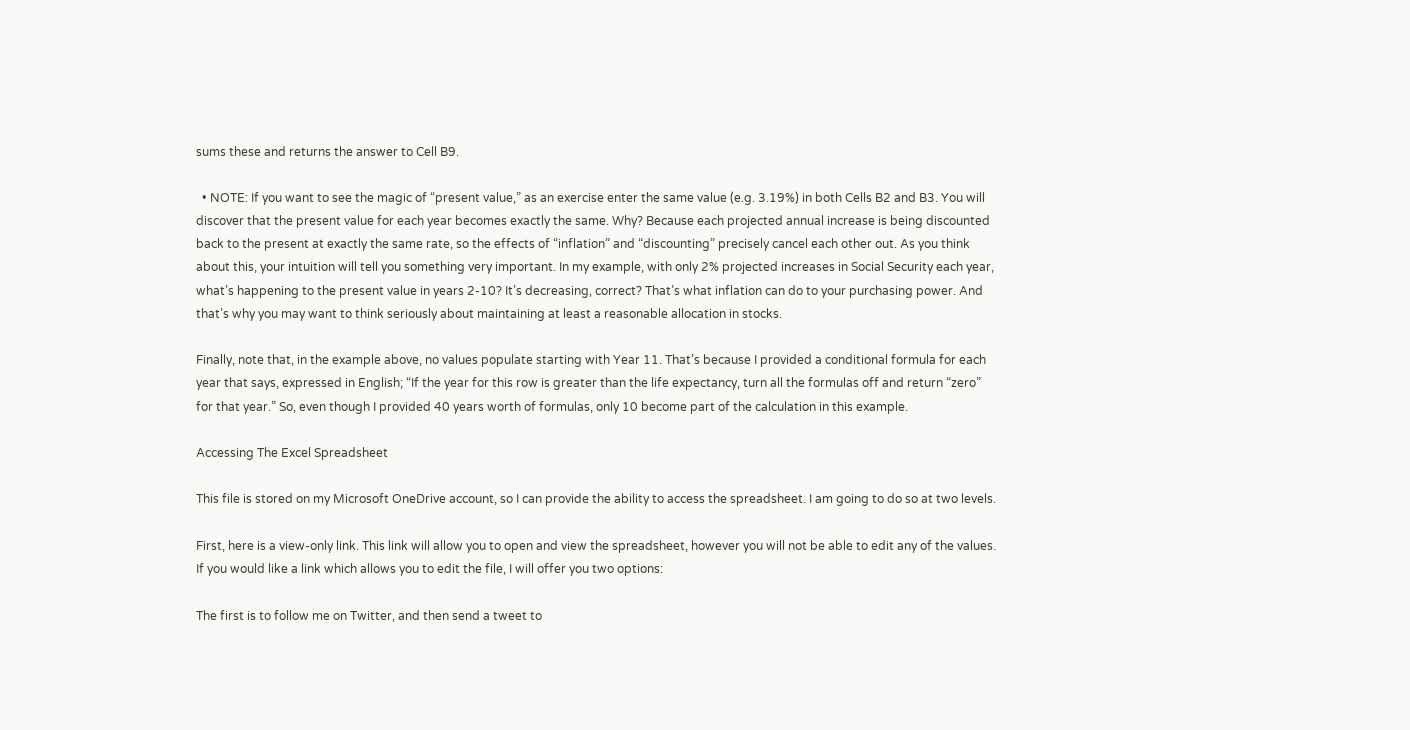sums these and returns the answer to Cell B9.

  • NOTE: If you want to see the magic of “present value,” as an exercise enter the same value (e.g. 3.19%) in both Cells B2 and B3. You will discover that the present value for each year becomes exactly the same. Why? Because each projected annual increase is being discounted back to the present at exactly the same rate, so the effects of “inflation” and “discounting” precisely cancel each other out. As you think about this, your intuition will tell you something very important. In my example, with only 2% projected increases in Social Security each year, what’s happening to the present value in years 2-10? It’s decreasing, correct? That’s what inflation can do to your purchasing power. And that’s why you may want to think seriously about maintaining at least a reasonable allocation in stocks.

Finally, note that, in the example above, no values populate starting with Year 11. That’s because I provided a conditional formula for each year that says, expressed in English; “If the year for this row is greater than the life expectancy, turn all the formulas off and return “zero” for that year.” So, even though I provided 40 years worth of formulas, only 10 become part of the calculation in this example.

Accessing The Excel Spreadsheet

This file is stored on my Microsoft OneDrive account, so I can provide the ability to access the spreadsheet. I am going to do so at two levels.

First, here is a view-only link. This link will allow you to open and view the spreadsheet, however you will not be able to edit any of the values. If you would like a link which allows you to edit the file, I will offer you two options:

The first is to follow me on Twitter, and then send a tweet to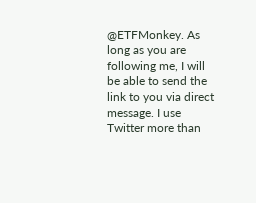@ETFMonkey. As long as you are following me, I will be able to send the link to you via direct message. I use Twitter more than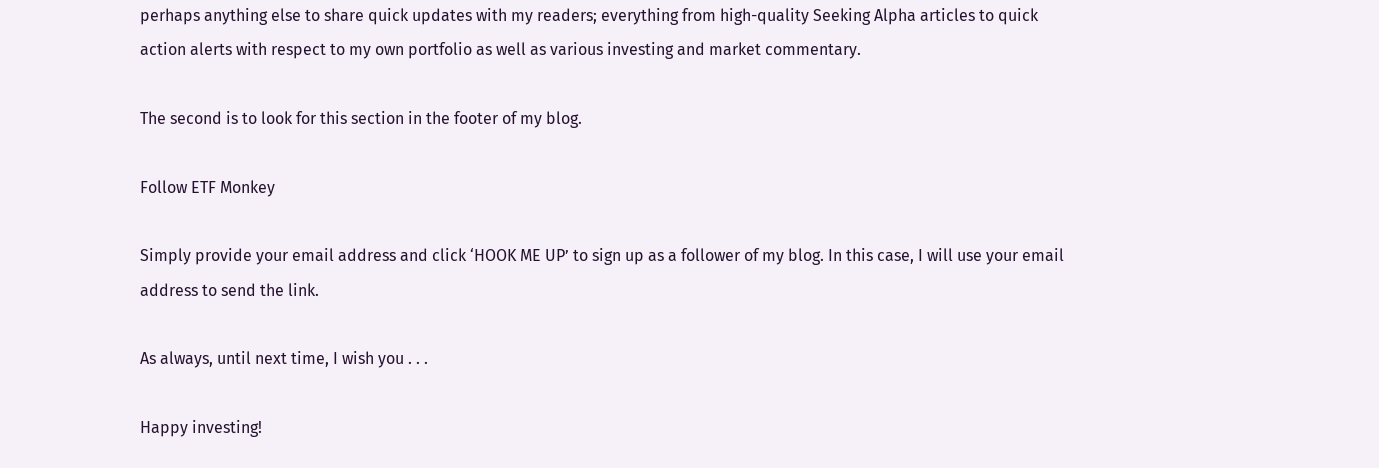perhaps anything else to share quick updates with my readers; everything from high-quality Seeking Alpha articles to quick action alerts with respect to my own portfolio as well as various investing and market commentary.

The second is to look for this section in the footer of my blog.

Follow ETF Monkey

Simply provide your email address and click ‘HOOK ME UP’ to sign up as a follower of my blog. In this case, I will use your email address to send the link.

As always, until next time, I wish you . . .

Happy investing!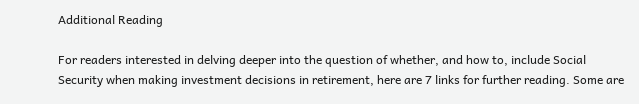Additional Reading

For readers interested in delving deeper into the question of whether, and how to, include Social Security when making investment decisions in retirement, here are 7 links for further reading. Some are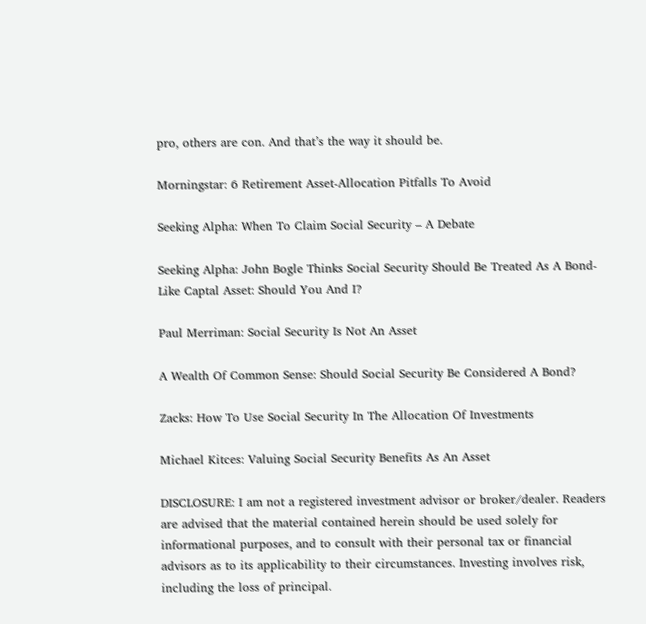pro, others are con. And that’s the way it should be.

Morningstar: 6 Retirement Asset-Allocation Pitfalls To Avoid

Seeking Alpha: When To Claim Social Security – A Debate

Seeking Alpha: John Bogle Thinks Social Security Should Be Treated As A Bond-Like Captal Asset: Should You And I?

Paul Merriman: Social Security Is Not An Asset

A Wealth Of Common Sense: Should Social Security Be Considered A Bond?

Zacks: How To Use Social Security In The Allocation Of Investments

Michael Kitces: Valuing Social Security Benefits As An Asset

DISCLOSURE: I am not a registered investment advisor or broker/dealer. Readers are advised that the material contained herein should be used solely for informational purposes, and to consult with their personal tax or financial advisors as to its applicability to their circumstances. Investing involves risk, including the loss of principal.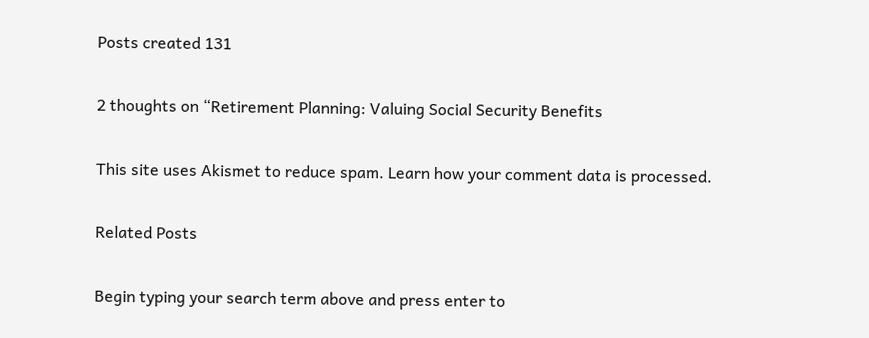Posts created 131

2 thoughts on “Retirement Planning: Valuing Social Security Benefits

This site uses Akismet to reduce spam. Learn how your comment data is processed.

Related Posts

Begin typing your search term above and press enter to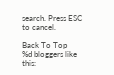search. Press ESC to cancel.

Back To Top
%d bloggers like this: